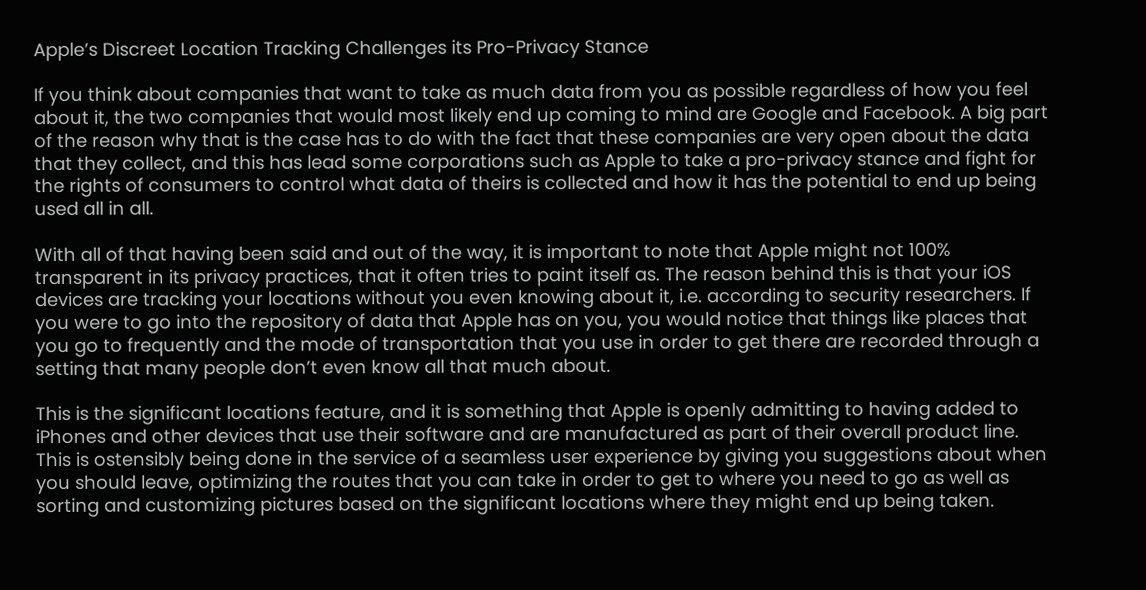Apple’s Discreet Location Tracking Challenges its Pro-Privacy Stance

If you think about companies that want to take as much data from you as possible regardless of how you feel about it, the two companies that would most likely end up coming to mind are Google and Facebook. A big part of the reason why that is the case has to do with the fact that these companies are very open about the data that they collect, and this has lead some corporations such as Apple to take a pro-privacy stance and fight for the rights of consumers to control what data of theirs is collected and how it has the potential to end up being used all in all.

With all of that having been said and out of the way, it is important to note that Apple might not 100% transparent in its privacy practices, that it often tries to paint itself as. The reason behind this is that your iOS devices are tracking your locations without you even knowing about it, i.e. according to security researchers. If you were to go into the repository of data that Apple has on you, you would notice that things like places that you go to frequently and the mode of transportation that you use in order to get there are recorded through a setting that many people don’t even know all that much about.

This is the significant locations feature, and it is something that Apple is openly admitting to having added to iPhones and other devices that use their software and are manufactured as part of their overall product line. This is ostensibly being done in the service of a seamless user experience by giving you suggestions about when you should leave, optimizing the routes that you can take in order to get to where you need to go as well as sorting and customizing pictures based on the significant locations where they might end up being taken.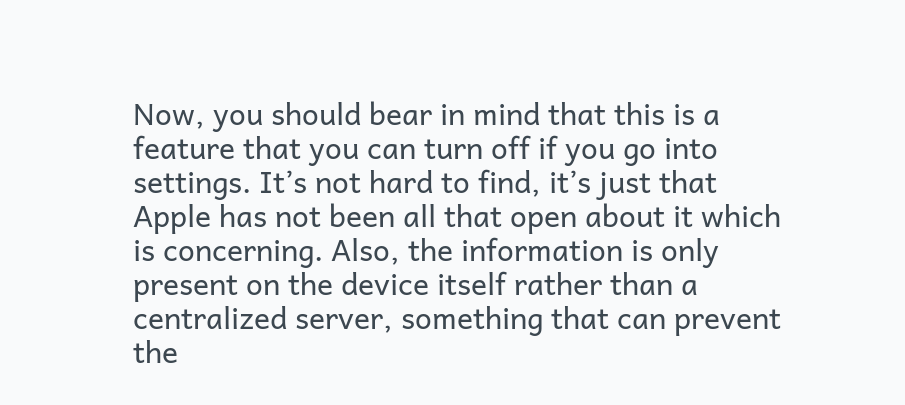Now, you should bear in mind that this is a feature that you can turn off if you go into settings. It’s not hard to find, it’s just that Apple has not been all that open about it which is concerning. Also, the information is only present on the device itself rather than a centralized server, something that can prevent the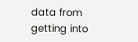data from getting into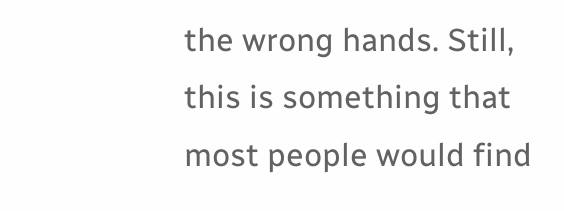the wrong hands. Still, this is something that most people would find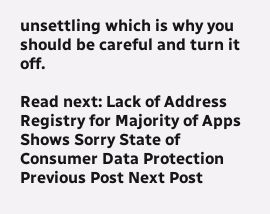unsettling which is why you should be careful and turn it off.

Read next: Lack of Address Registry for Majority of Apps Shows Sorry State of Consumer Data Protection
Previous Post Next Post